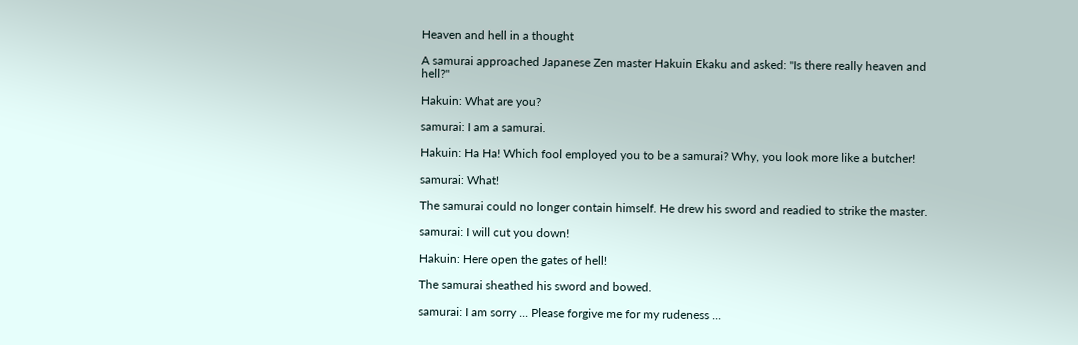Heaven and hell in a thought

A samurai approached Japanese Zen master Hakuin Ekaku and asked: "Is there really heaven and hell?"

Hakuin: What are you?

samurai: I am a samurai.

Hakuin: Ha Ha! Which fool employed you to be a samurai? Why, you look more like a butcher!

samurai: What!

The samurai could no longer contain himself. He drew his sword and readied to strike the master.

samurai: I will cut you down!

Hakuin: Here open the gates of hell!

The samurai sheathed his sword and bowed.

samurai: I am sorry ... Please forgive me for my rudeness ...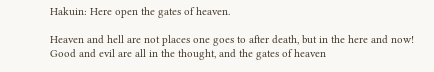Hakuin: Here open the gates of heaven.

Heaven and hell are not places one goes to after death, but in the here and now! Good and evil are all in the thought, and the gates of heaven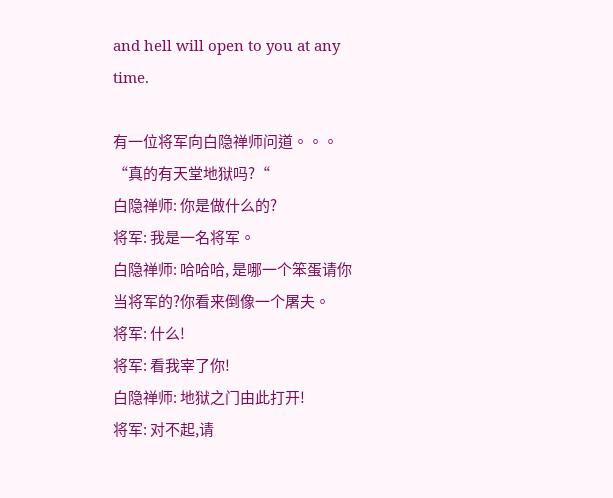and hell will open to you at any time.

有一位将军向白隐禅师问道。。。 “真的有天堂地狱吗?“
白隐禅师: 你是做什么的?
将军: 我是一名将军。
白隐禅师: 哈哈哈, 是哪一个笨蛋请你当将军的?你看来倒像一个屠夫。
将军: 什么!
将军: 看我宰了你!
白隐禅师: 地狱之门由此打开!
将军: 对不起,请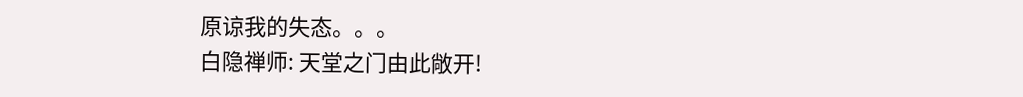原谅我的失态。。。
白隐禅师: 天堂之门由此敞开!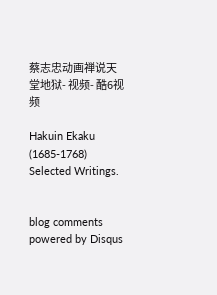蔡志忠动画禅说天堂地狱- 视频- 酷6视频

Hakuin Ekaku (1685-1768) Selected Writings.


blog comments powered by Disqus